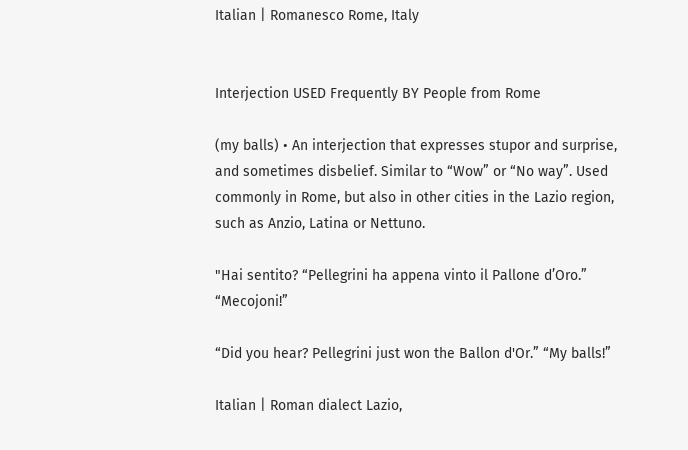Italian | Romanesco Rome, Italy


Interjection USED Frequently BY People from Rome

(my balls) • An interjection that expresses stupor and surprise, and sometimes disbelief. Similar to “Wow” or “No way”. Used commonly in Rome, but also in other cities in the Lazio region, such as Anzio, Latina or Nettuno.

"Hai sentito? “Pellegrini ha appena vinto il Pallone d’Oro.” “Mecojoni!”

“Did you hear? Pellegrini just won the Ballon d'Or.” “My balls!”

Italian | Roman dialect Lazio,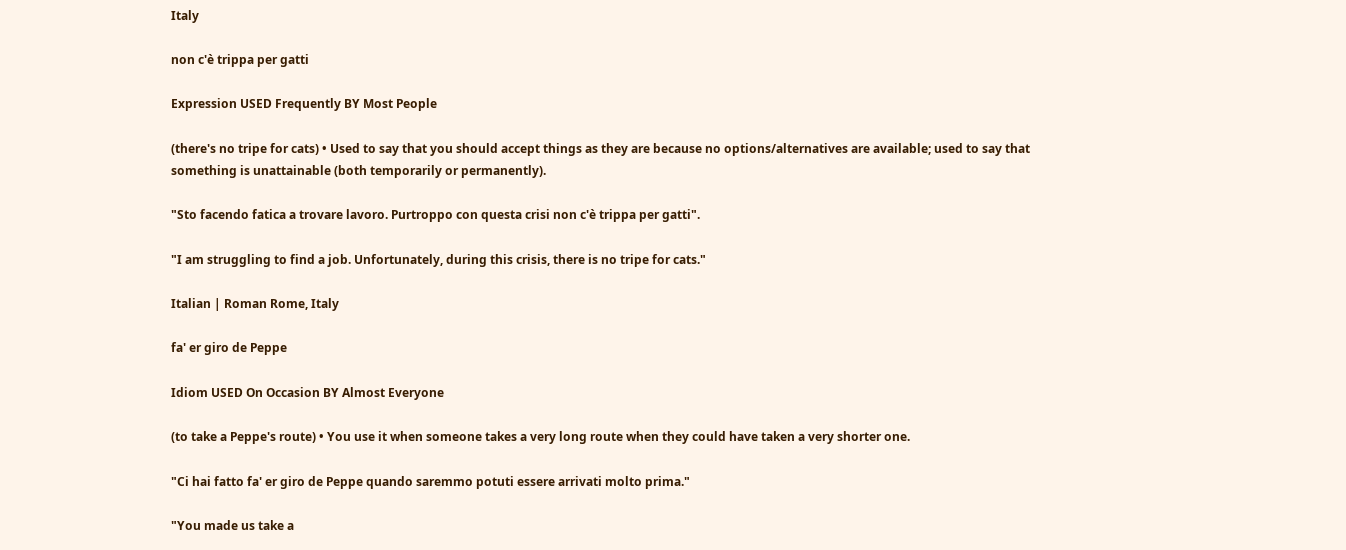Italy

non c'è trippa per gatti

Expression USED Frequently BY Most People

(there's no tripe for cats) • Used to say that you should accept things as they are because no options/alternatives are available; used to say that something is unattainable (both temporarily or permanently).

"Sto facendo fatica a trovare lavoro. Purtroppo con questa crisi non c'è trippa per gatti".

"I am struggling to find a job. Unfortunately, during this crisis, there is no tripe for cats."

Italian | Roman Rome, Italy

fa' er giro de Peppe

Idiom USED On Occasion BY Almost Everyone

(to take a Peppe's route) • You use it when someone takes a very long route when they could have taken a very shorter one.

"Ci hai fatto fa' er giro de Peppe quando saremmo potuti essere arrivati molto prima."

"You made us take a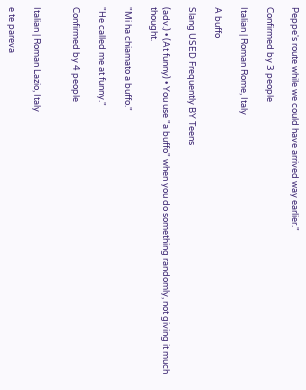Peppe's route while we could have arrived way earlier."

Confirmed by 3 people

Italian | Roman Rome, Italy

A buffo

Slang USED Frequently BY Teens

(adv.) • (At funny) • You use "a buffo" when you do something randomly, not giving it much thought.

"Mi ha chiamato a buffo."

"He called me at funny."

Confirmed by 4 people


Italian | Roman Lazio, Italy

e te pareva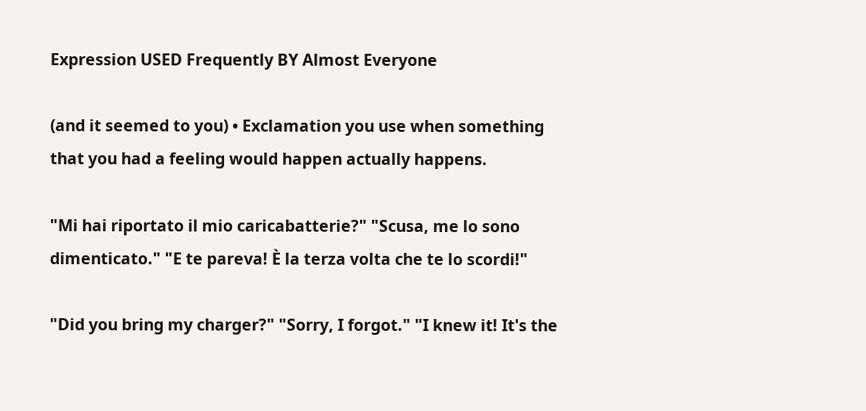Expression USED Frequently BY Almost Everyone

(and it seemed to you) • Exclamation you use when something that you had a feeling would happen actually happens.

"Mi hai riportato il mio caricabatterie?" "Scusa, me lo sono dimenticato." "E te pareva! È la terza volta che te lo scordi!"

"Did you bring my charger?" "Sorry, I forgot." "I knew it! It's the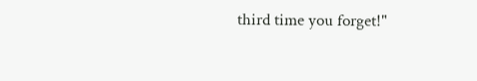third time you forget!"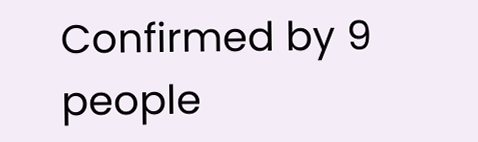Confirmed by 9 people